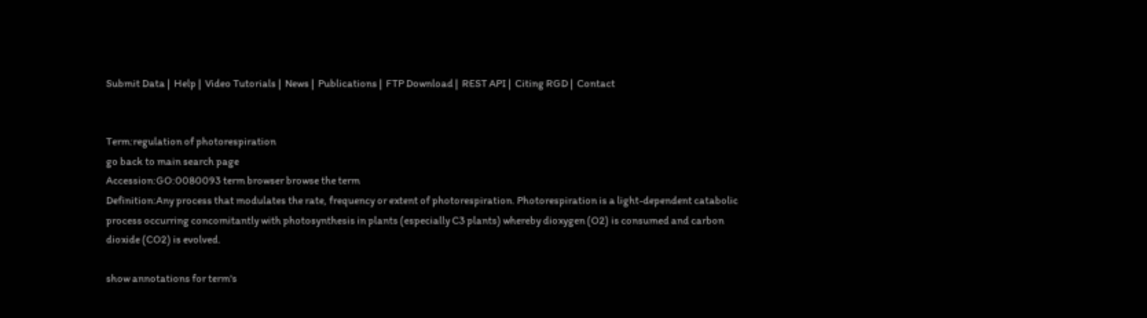Submit Data |  Help |  Video Tutorials |  News |  Publications |  FTP Download |  REST API |  Citing RGD |  Contact


Term:regulation of photorespiration
go back to main search page
Accession:GO:0080093 term browser browse the term
Definition:Any process that modulates the rate, frequency or extent of photorespiration. Photorespiration is a light-dependent catabolic process occurring concomitantly with photosynthesis in plants (especially C3 plants) whereby dioxygen (O2) is consumed and carbon dioxide (CO2) is evolved.

show annotations for term's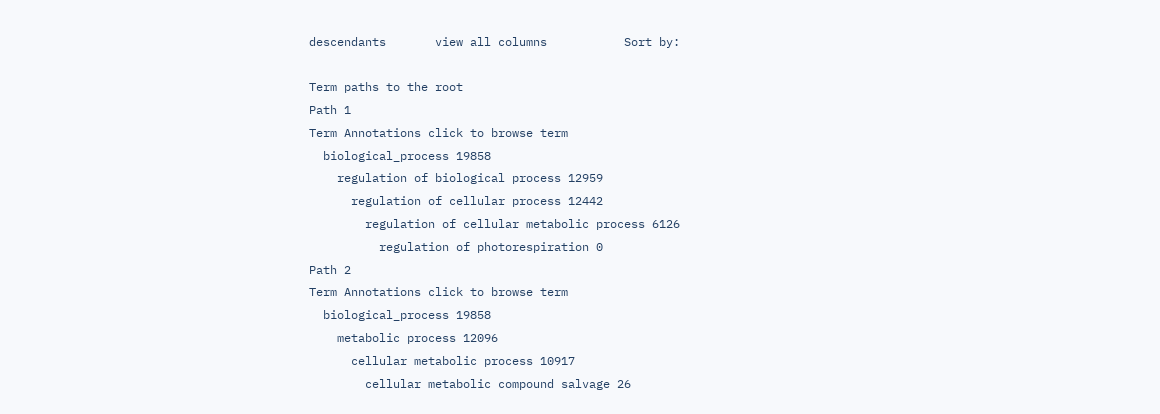descendants       view all columns           Sort by:

Term paths to the root
Path 1
Term Annotations click to browse term
  biological_process 19858
    regulation of biological process 12959
      regulation of cellular process 12442
        regulation of cellular metabolic process 6126
          regulation of photorespiration 0
Path 2
Term Annotations click to browse term
  biological_process 19858
    metabolic process 12096
      cellular metabolic process 10917
        cellular metabolic compound salvage 26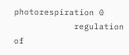photorespiration 0
            regulation of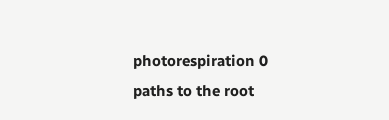photorespiration 0
paths to the root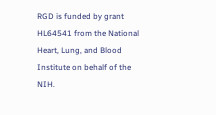RGD is funded by grant HL64541 from the National Heart, Lung, and Blood Institute on behalf of the NIH.